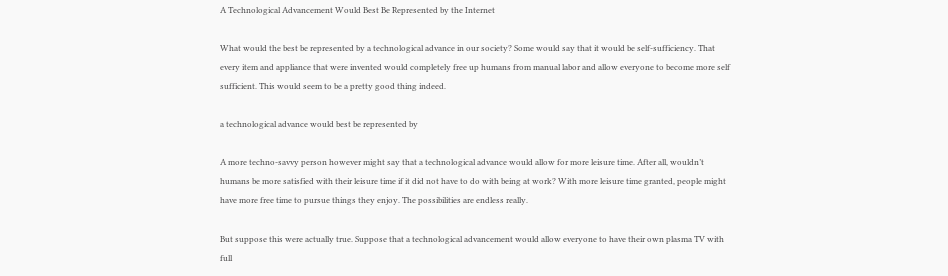A Technological Advancement Would Best Be Represented by the Internet

What would the best be represented by a technological advance in our society? Some would say that it would be self-sufficiency. That every item and appliance that were invented would completely free up humans from manual labor and allow everyone to become more self sufficient. This would seem to be a pretty good thing indeed.

a technological advance would best be represented by

A more techno-savvy person however might say that a technological advance would allow for more leisure time. After all, wouldn’t humans be more satisfied with their leisure time if it did not have to do with being at work? With more leisure time granted, people might have more free time to pursue things they enjoy. The possibilities are endless really.

But suppose this were actually true. Suppose that a technological advancement would allow everyone to have their own plasma TV with full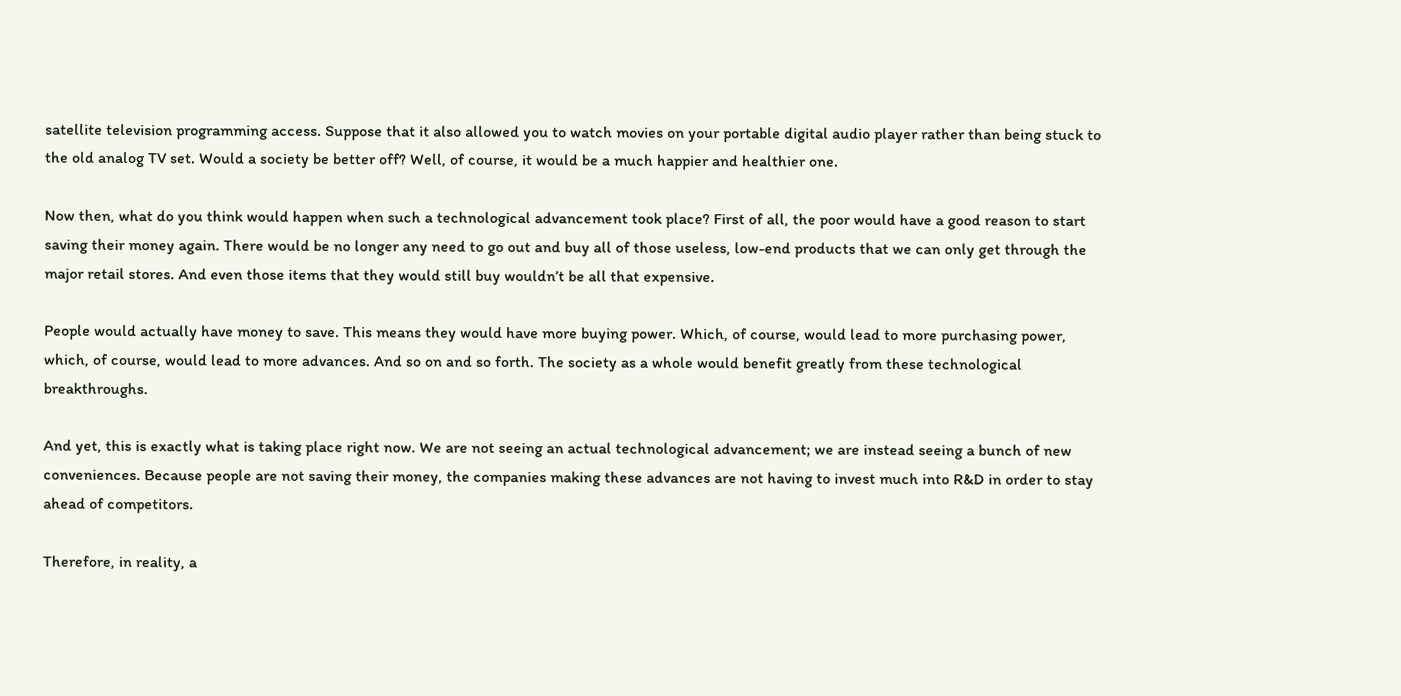satellite television programming access. Suppose that it also allowed you to watch movies on your portable digital audio player rather than being stuck to the old analog TV set. Would a society be better off? Well, of course, it would be a much happier and healthier one.

Now then, what do you think would happen when such a technological advancement took place? First of all, the poor would have a good reason to start saving their money again. There would be no longer any need to go out and buy all of those useless, low-end products that we can only get through the major retail stores. And even those items that they would still buy wouldn’t be all that expensive.

People would actually have money to save. This means they would have more buying power. Which, of course, would lead to more purchasing power, which, of course, would lead to more advances. And so on and so forth. The society as a whole would benefit greatly from these technological breakthroughs.

And yet, this is exactly what is taking place right now. We are not seeing an actual technological advancement; we are instead seeing a bunch of new conveniences. Because people are not saving their money, the companies making these advances are not having to invest much into R&D in order to stay ahead of competitors.

Therefore, in reality, a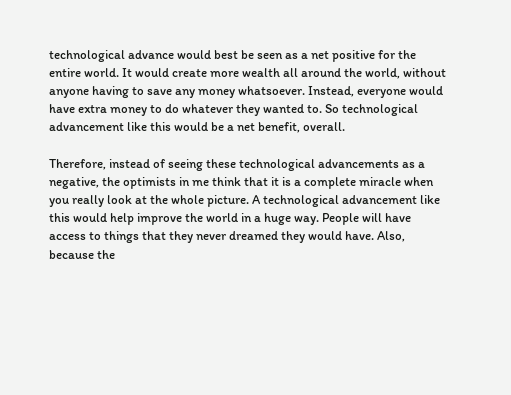technological advance would best be seen as a net positive for the entire world. It would create more wealth all around the world, without anyone having to save any money whatsoever. Instead, everyone would have extra money to do whatever they wanted to. So technological advancement like this would be a net benefit, overall.

Therefore, instead of seeing these technological advancements as a negative, the optimists in me think that it is a complete miracle when you really look at the whole picture. A technological advancement like this would help improve the world in a huge way. People will have access to things that they never dreamed they would have. Also, because the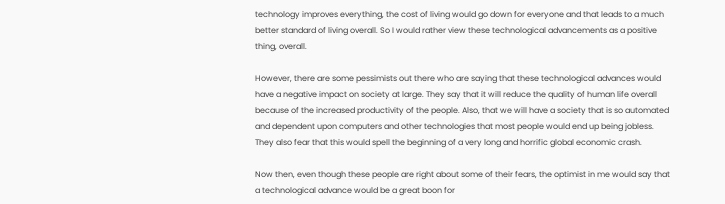technology improves everything, the cost of living would go down for everyone and that leads to a much better standard of living overall. So I would rather view these technological advancements as a positive thing, overall.

However, there are some pessimists out there who are saying that these technological advances would have a negative impact on society at large. They say that it will reduce the quality of human life overall because of the increased productivity of the people. Also, that we will have a society that is so automated and dependent upon computers and other technologies that most people would end up being jobless. They also fear that this would spell the beginning of a very long and horrific global economic crash.

Now then, even though these people are right about some of their fears, the optimist in me would say that a technological advance would be a great boon for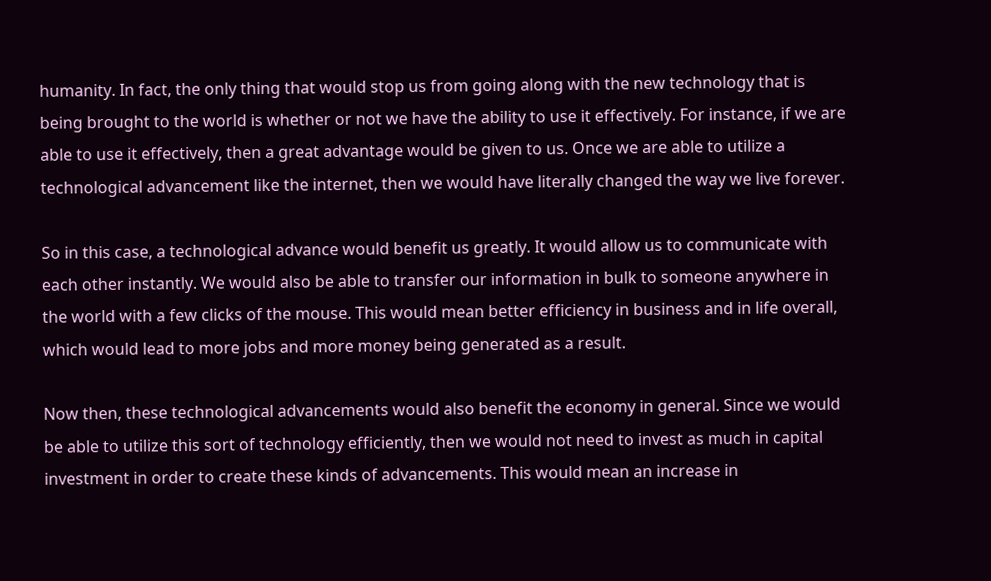humanity. In fact, the only thing that would stop us from going along with the new technology that is being brought to the world is whether or not we have the ability to use it effectively. For instance, if we are able to use it effectively, then a great advantage would be given to us. Once we are able to utilize a technological advancement like the internet, then we would have literally changed the way we live forever.

So in this case, a technological advance would benefit us greatly. It would allow us to communicate with each other instantly. We would also be able to transfer our information in bulk to someone anywhere in the world with a few clicks of the mouse. This would mean better efficiency in business and in life overall, which would lead to more jobs and more money being generated as a result.

Now then, these technological advancements would also benefit the economy in general. Since we would be able to utilize this sort of technology efficiently, then we would not need to invest as much in capital investment in order to create these kinds of advancements. This would mean an increase in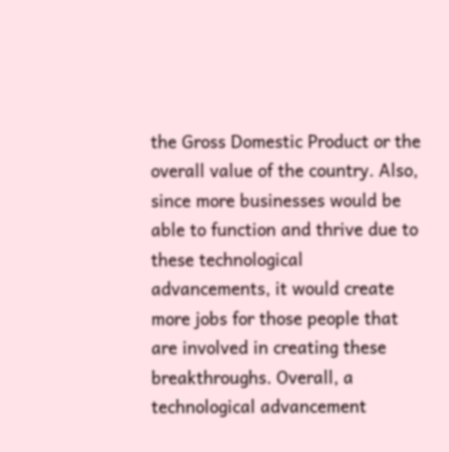the Gross Domestic Product or the overall value of the country. Also, since more businesses would be able to function and thrive due to these technological advancements, it would create more jobs for those people that are involved in creating these breakthroughs. Overall, a technological advancement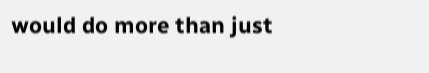would do more than just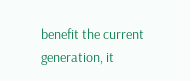benefit the current generation, it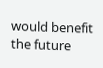would benefit the future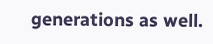generations as well.